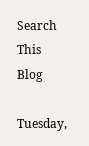Search This Blog

Tuesday,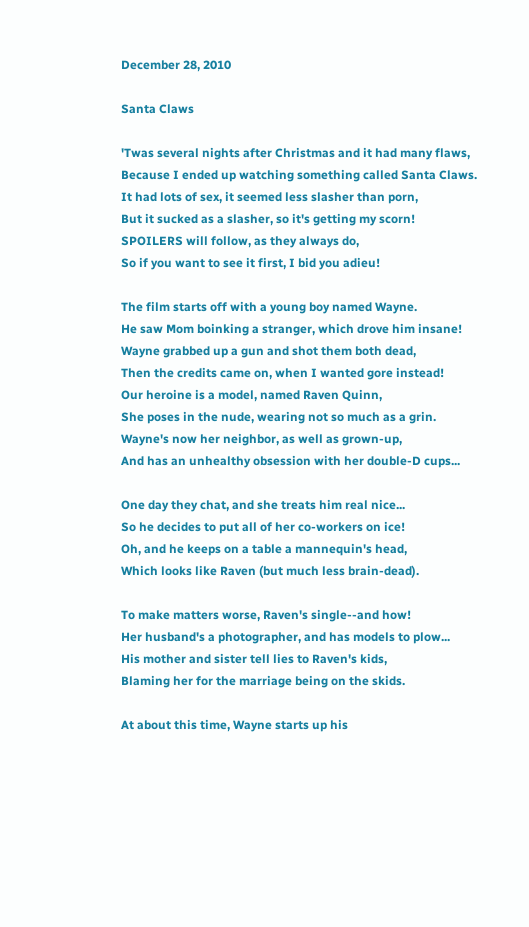December 28, 2010

Santa Claws

'Twas several nights after Christmas and it had many flaws,
Because I ended up watching something called Santa Claws.
It had lots of sex, it seemed less slasher than porn,
But it sucked as a slasher, so it's getting my scorn!
SPOILERS will follow, as they always do,
So if you want to see it first, I bid you adieu!

The film starts off with a young boy named Wayne.
He saw Mom boinking a stranger, which drove him insane!
Wayne grabbed up a gun and shot them both dead,
Then the credits came on, when I wanted gore instead!
Our heroine is a model, named Raven Quinn,
She poses in the nude, wearing not so much as a grin.
Wayne's now her neighbor, as well as grown-up,
And has an unhealthy obsession with her double-D cups...

One day they chat, and she treats him real nice...
So he decides to put all of her co-workers on ice!
Oh, and he keeps on a table a mannequin's head,
Which looks like Raven (but much less brain-dead).

To make matters worse, Raven's single--and how!
Her husband's a photographer, and has models to plow...
His mother and sister tell lies to Raven's kids,
Blaming her for the marriage being on the skids.

At about this time, Wayne starts up his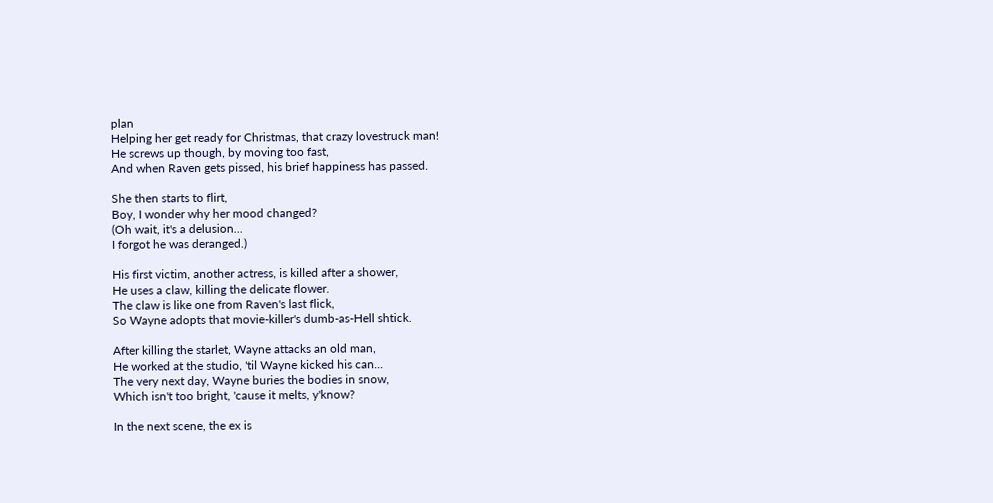plan
Helping her get ready for Christmas, that crazy lovestruck man!
He screws up though, by moving too fast,
And when Raven gets pissed, his brief happiness has passed.

She then starts to flirt,
Boy, I wonder why her mood changed?
(Oh wait, it's a delusion...
I forgot he was deranged.)

His first victim, another actress, is killed after a shower,
He uses a claw, killing the delicate flower.
The claw is like one from Raven's last flick,
So Wayne adopts that movie-killer's dumb-as-Hell shtick.

After killing the starlet, Wayne attacks an old man,
He worked at the studio, 'til Wayne kicked his can...
The very next day, Wayne buries the bodies in snow,
Which isn't too bright, 'cause it melts, y'know?

In the next scene, the ex is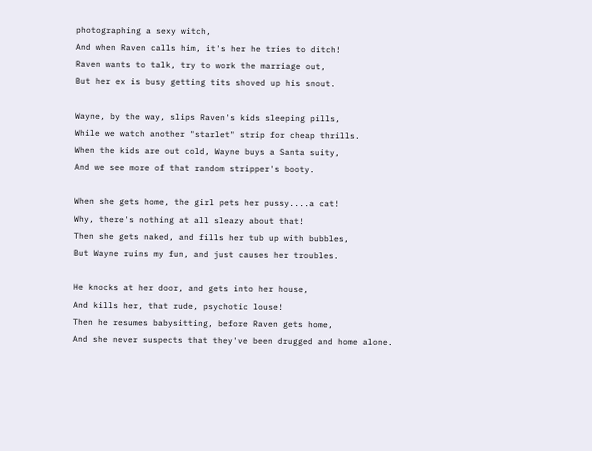photographing a sexy witch,
And when Raven calls him, it's her he tries to ditch!
Raven wants to talk, try to work the marriage out,
But her ex is busy getting tits shoved up his snout.

Wayne, by the way, slips Raven's kids sleeping pills,
While we watch another "starlet" strip for cheap thrills.
When the kids are out cold, Wayne buys a Santa suity,
And we see more of that random stripper's booty.

When she gets home, the girl pets her pussy....a cat!
Why, there's nothing at all sleazy about that!
Then she gets naked, and fills her tub up with bubbles,
But Wayne ruins my fun, and just causes her troubles.

He knocks at her door, and gets into her house,
And kills her, that rude, psychotic louse!
Then he resumes babysitting, before Raven gets home,
And she never suspects that they've been drugged and home alone.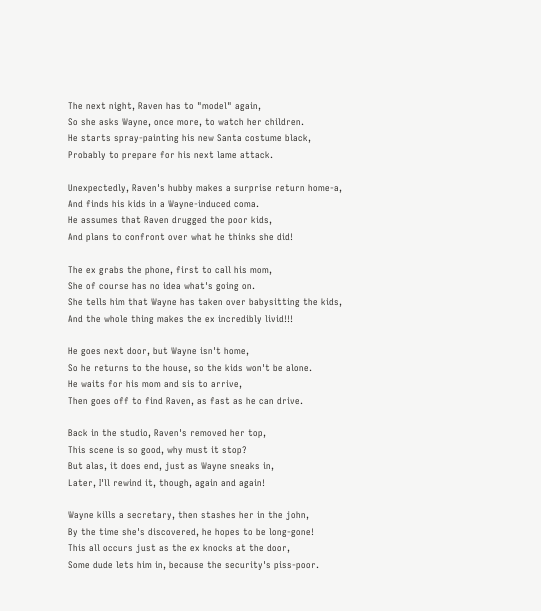The next night, Raven has to "model" again,
So she asks Wayne, once more, to watch her children.
He starts spray-painting his new Santa costume black,
Probably to prepare for his next lame attack.

Unexpectedly, Raven's hubby makes a surprise return home-a,
And finds his kids in a Wayne-induced coma.
He assumes that Raven drugged the poor kids,
And plans to confront over what he thinks she did!

The ex grabs the phone, first to call his mom,
She of course has no idea what's going on.
She tells him that Wayne has taken over babysitting the kids,
And the whole thing makes the ex incredibly livid!!!

He goes next door, but Wayne isn't home,
So he returns to the house, so the kids won't be alone.
He waits for his mom and sis to arrive,
Then goes off to find Raven, as fast as he can drive.

Back in the studio, Raven's removed her top,
This scene is so good, why must it stop?
But alas, it does end, just as Wayne sneaks in,
Later, I'll rewind it, though, again and again!

Wayne kills a secretary, then stashes her in the john,
By the time she's discovered, he hopes to be long-gone!
This all occurs just as the ex knocks at the door,
Some dude lets him in, because the security's piss-poor.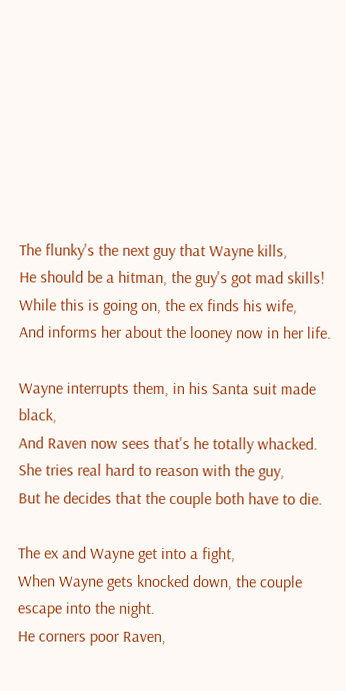The flunky's the next guy that Wayne kills,
He should be a hitman, the guy's got mad skills!
While this is going on, the ex finds his wife,
And informs her about the looney now in her life.

Wayne interrupts them, in his Santa suit made black,
And Raven now sees that's he totally whacked.
She tries real hard to reason with the guy,
But he decides that the couple both have to die.

The ex and Wayne get into a fight,
When Wayne gets knocked down, the couple escape into the night.
He corners poor Raven,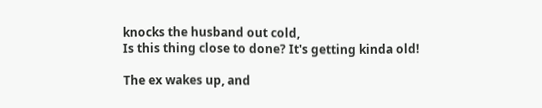knocks the husband out cold,
Is this thing close to done? It's getting kinda old!

The ex wakes up, and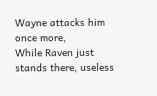Wayne attacks him once more,
While Raven just stands there, useless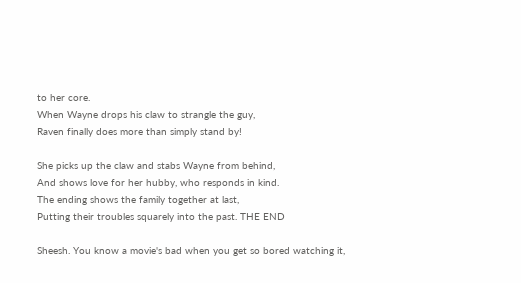to her core.
When Wayne drops his claw to strangle the guy,
Raven finally does more than simply stand by!

She picks up the claw and stabs Wayne from behind,
And shows love for her hubby, who responds in kind.
The ending shows the family together at last,
Putting their troubles squarely into the past. THE END

Sheesh. You know a movie's bad when you get so bored watching it,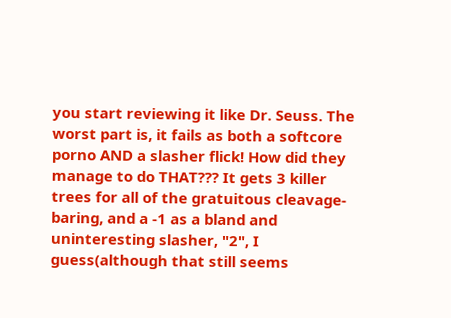you start reviewing it like Dr. Seuss. The worst part is, it fails as both a softcore porno AND a slasher flick! How did they manage to do THAT??? It gets 3 killer trees for all of the gratuitous cleavage-baring, and a -1 as a bland and uninteresting slasher, "2", I guess(although that still seems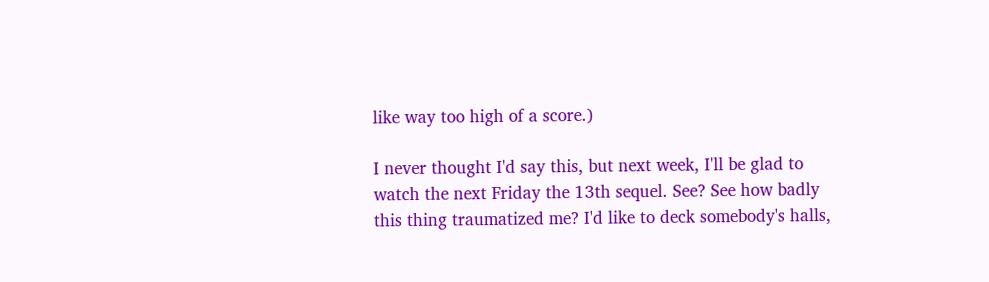like way too high of a score.)

I never thought I'd say this, but next week, I'll be glad to watch the next Friday the 13th sequel. See? See how badly this thing traumatized me? I'd like to deck somebody's halls,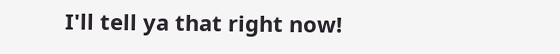I'll tell ya that right now!